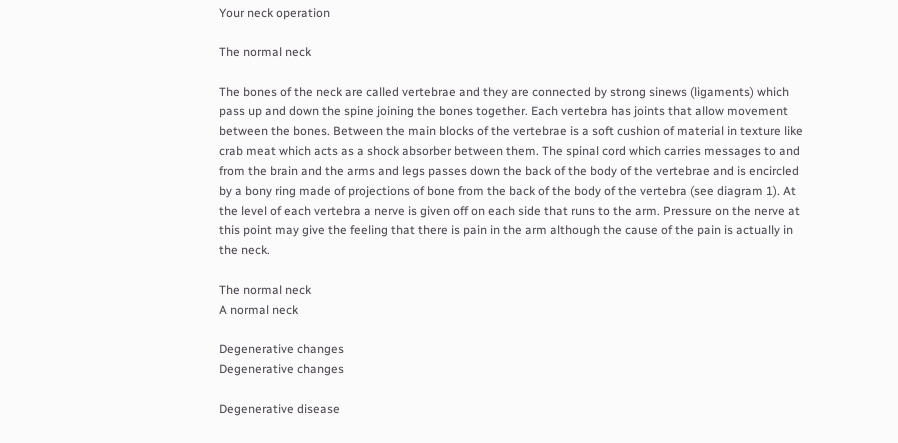Your neck operation

The normal neck

The bones of the neck are called vertebrae and they are connected by strong sinews (ligaments) which pass up and down the spine joining the bones together. Each vertebra has joints that allow movement between the bones. Between the main blocks of the vertebrae is a soft cushion of material in texture like crab meat which acts as a shock absorber between them. The spinal cord which carries messages to and from the brain and the arms and legs passes down the back of the body of the vertebrae and is encircled by a bony ring made of projections of bone from the back of the body of the vertebra (see diagram 1). At the level of each vertebra a nerve is given off on each side that runs to the arm. Pressure on the nerve at this point may give the feeling that there is pain in the arm although the cause of the pain is actually in the neck.

The normal neck
A normal neck

Degenerative changes
Degenerative changes

Degenerative disease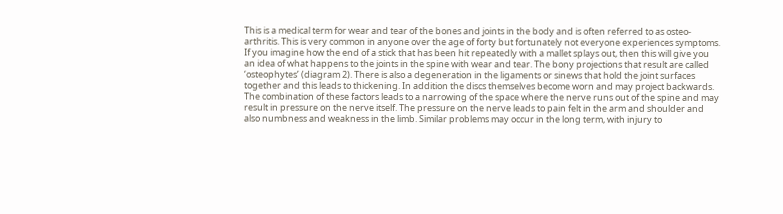This is a medical term for wear and tear of the bones and joints in the body and is often referred to as osteo-arthritis. This is very common in anyone over the age of forty but fortunately not everyone experiences symptoms. If you imagine how the end of a stick that has been hit repeatedly with a mallet splays out, then this will give you an idea of what happens to the joints in the spine with wear and tear. The bony projections that result are called ‘osteophytes’ (diagram 2). There is also a degeneration in the ligaments or sinews that hold the joint surfaces together and this leads to thickening. In addition the discs themselves become worn and may project backwards. The combination of these factors leads to a narrowing of the space where the nerve runs out of the spine and may result in pressure on the nerve itself. The pressure on the nerve leads to pain felt in the arm and shoulder and also numbness and weakness in the limb. Similar problems may occur in the long term, with injury to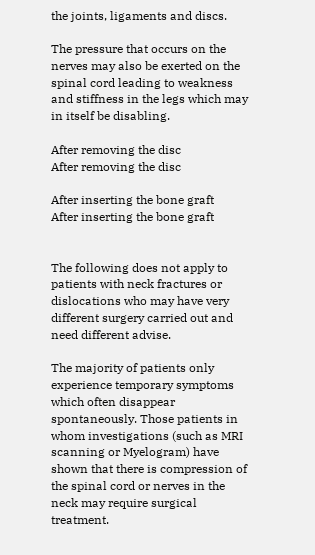the joints, ligaments and discs.

The pressure that occurs on the nerves may also be exerted on the spinal cord leading to weakness and stiffness in the legs which may in itself be disabling.

After removing the disc
After removing the disc

After inserting the bone graft
After inserting the bone graft


The following does not apply to patients with neck fractures or dislocations who may have very different surgery carried out and need different advise.

The majority of patients only experience temporary symptoms which often disappear spontaneously. Those patients in whom investigations (such as MRI scanning or Myelogram) have shown that there is compression of the spinal cord or nerves in the neck may require surgical treatment.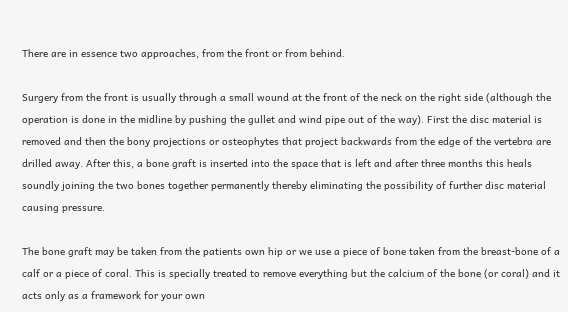There are in essence two approaches, from the front or from behind.

Surgery from the front is usually through a small wound at the front of the neck on the right side (although the operation is done in the midline by pushing the gullet and wind pipe out of the way). First the disc material is removed and then the bony projections or osteophytes that project backwards from the edge of the vertebra are drilled away. After this, a bone graft is inserted into the space that is left and after three months this heals soundly joining the two bones together permanently thereby eliminating the possibility of further disc material causing pressure.

The bone graft may be taken from the patients own hip or we use a piece of bone taken from the breast-bone of a calf or a piece of coral. This is specially treated to remove everything but the calcium of the bone (or coral) and it acts only as a framework for your own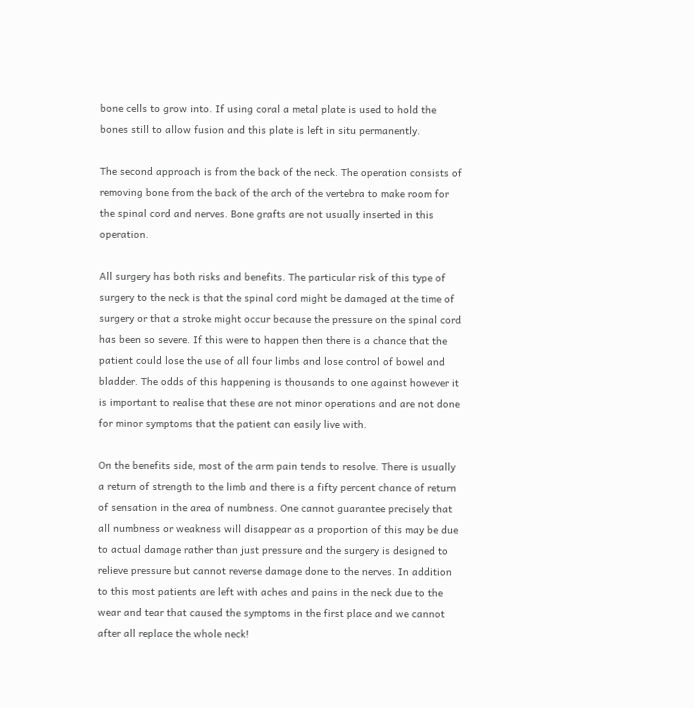bone cells to grow into. If using coral a metal plate is used to hold the bones still to allow fusion and this plate is left in situ permanently.

The second approach is from the back of the neck. The operation consists of removing bone from the back of the arch of the vertebra to make room for the spinal cord and nerves. Bone grafts are not usually inserted in this operation.

All surgery has both risks and benefits. The particular risk of this type of surgery to the neck is that the spinal cord might be damaged at the time of surgery or that a stroke might occur because the pressure on the spinal cord has been so severe. If this were to happen then there is a chance that the patient could lose the use of all four limbs and lose control of bowel and bladder. The odds of this happening is thousands to one against however it is important to realise that these are not minor operations and are not done for minor symptoms that the patient can easily live with.

On the benefits side, most of the arm pain tends to resolve. There is usually a return of strength to the limb and there is a fifty percent chance of return of sensation in the area of numbness. One cannot guarantee precisely that all numbness or weakness will disappear as a proportion of this may be due to actual damage rather than just pressure and the surgery is designed to relieve pressure but cannot reverse damage done to the nerves. In addition to this most patients are left with aches and pains in the neck due to the wear and tear that caused the symptoms in the first place and we cannot after all replace the whole neck!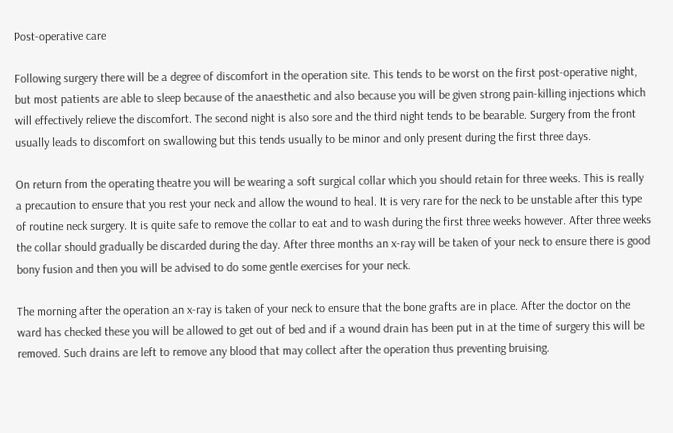Post-operative care

Following surgery there will be a degree of discomfort in the operation site. This tends to be worst on the first post-operative night, but most patients are able to sleep because of the anaesthetic and also because you will be given strong pain-killing injections which will effectively relieve the discomfort. The second night is also sore and the third night tends to be bearable. Surgery from the front usually leads to discomfort on swallowing but this tends usually to be minor and only present during the first three days.

On return from the operating theatre you will be wearing a soft surgical collar which you should retain for three weeks. This is really a precaution to ensure that you rest your neck and allow the wound to heal. It is very rare for the neck to be unstable after this type of routine neck surgery. It is quite safe to remove the collar to eat and to wash during the first three weeks however. After three weeks the collar should gradually be discarded during the day. After three months an x-ray will be taken of your neck to ensure there is good bony fusion and then you will be advised to do some gentle exercises for your neck.

The morning after the operation an x-ray is taken of your neck to ensure that the bone grafts are in place. After the doctor on the ward has checked these you will be allowed to get out of bed and if a wound drain has been put in at the time of surgery this will be removed. Such drains are left to remove any blood that may collect after the operation thus preventing bruising.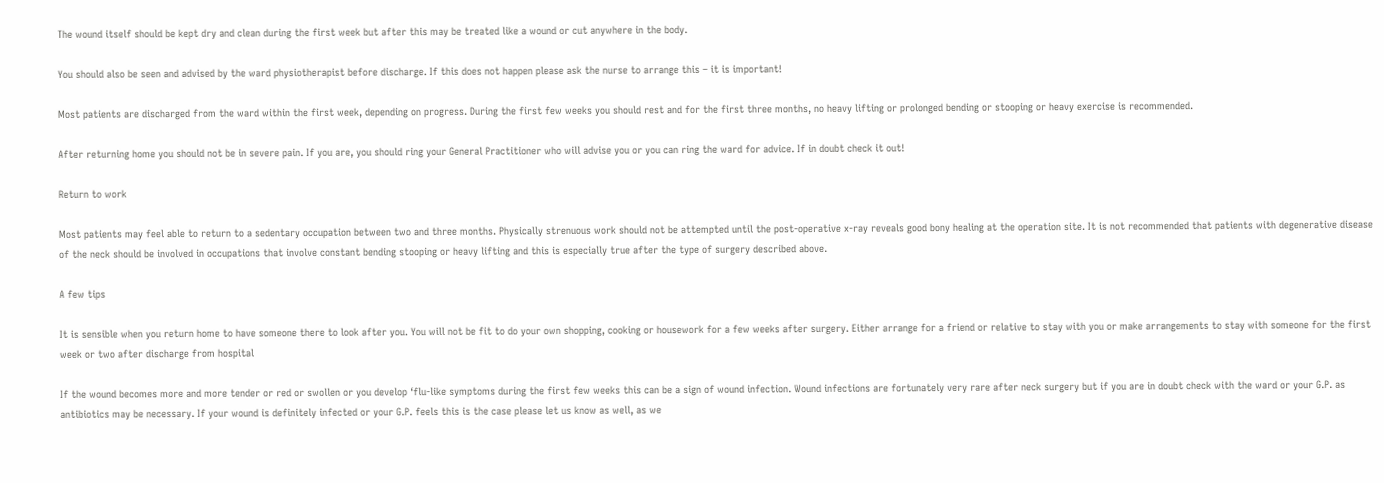The wound itself should be kept dry and clean during the first week but after this may be treated like a wound or cut anywhere in the body.

You should also be seen and advised by the ward physiotherapist before discharge. If this does not happen please ask the nurse to arrange this – it is important!

Most patients are discharged from the ward within the first week, depending on progress. During the first few weeks you should rest and for the first three months, no heavy lifting or prolonged bending or stooping or heavy exercise is recommended.

After returning home you should not be in severe pain. If you are, you should ring your General Practitioner who will advise you or you can ring the ward for advice. If in doubt check it out!

Return to work

Most patients may feel able to return to a sedentary occupation between two and three months. Physically strenuous work should not be attempted until the post-operative x-ray reveals good bony healing at the operation site. It is not recommended that patients with degenerative disease of the neck should be involved in occupations that involve constant bending stooping or heavy lifting and this is especially true after the type of surgery described above.

A few tips

It is sensible when you return home to have someone there to look after you. You will not be fit to do your own shopping, cooking or housework for a few weeks after surgery. Either arrange for a friend or relative to stay with you or make arrangements to stay with someone for the first week or two after discharge from hospital

If the wound becomes more and more tender or red or swollen or you develop ‘flu-like symptoms during the first few weeks this can be a sign of wound infection. Wound infections are fortunately very rare after neck surgery but if you are in doubt check with the ward or your G.P. as antibiotics may be necessary. If your wound is definitely infected or your G.P. feels this is the case please let us know as well, as we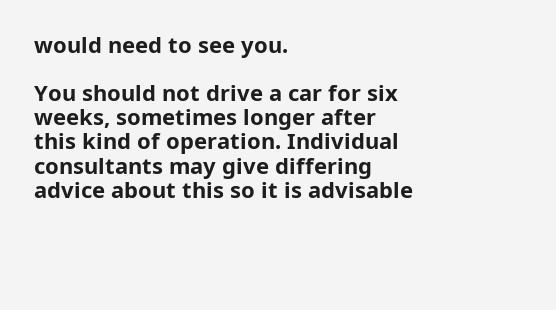would need to see you.

You should not drive a car for six weeks, sometimes longer after this kind of operation. Individual consultants may give differing advice about this so it is advisable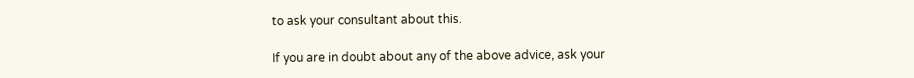to ask your consultant about this.

If you are in doubt about any of the above advice, ask your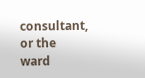consultant, or the ward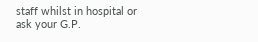staff whilst in hospital or ask your G.P.